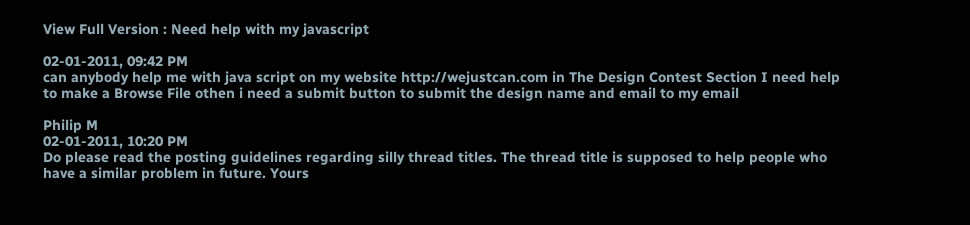View Full Version : Need help with my javascript

02-01-2011, 09:42 PM
can anybody help me with java script on my website http://wejustcan.com in The Design Contest Section I need help to make a Browse File othen i need a submit button to submit the design name and email to my email

Philip M
02-01-2011, 10:20 PM
Do please read the posting guidelines regarding silly thread titles. The thread title is supposed to help people who have a similar problem in future. Yours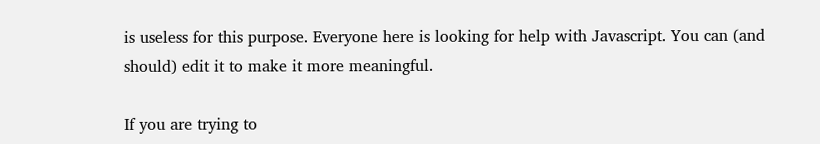is useless for this purpose. Everyone here is looking for help with Javascript. You can (and should) edit it to make it more meaningful.

If you are trying to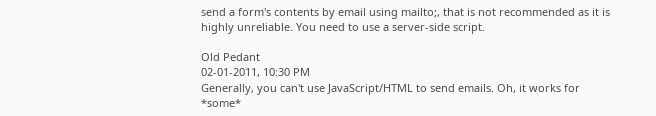send a form's contents by email using mailto;, that is not recommended as it is highly unreliable. You need to use a server-side script.

Old Pedant
02-01-2011, 10:30 PM
Generally, you can't use JavaScript/HTML to send emails. Oh, it works for *some*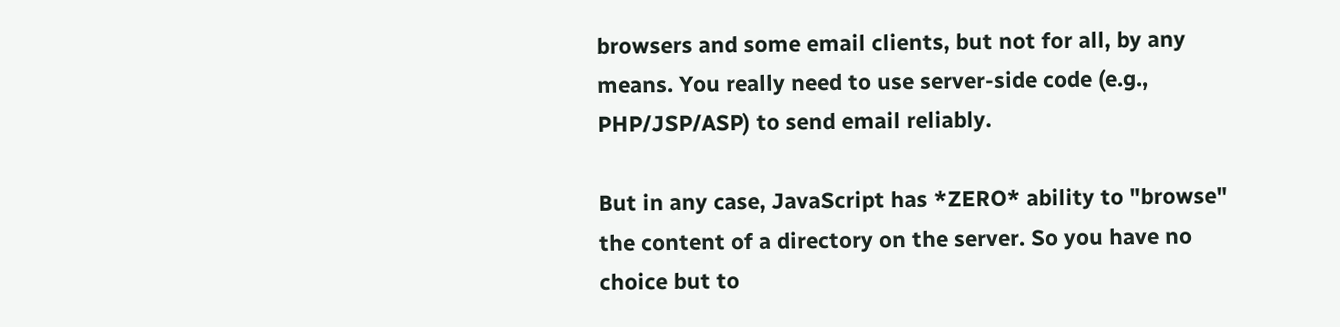browsers and some email clients, but not for all, by any means. You really need to use server-side code (e.g., PHP/JSP/ASP) to send email reliably.

But in any case, JavaScript has *ZERO* ability to "browse" the content of a directory on the server. So you have no choice but to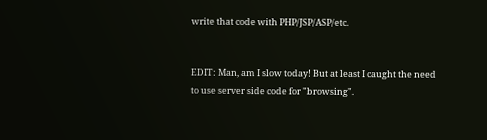write that code with PHP/JSP/ASP/etc.


EDIT: Man, am I slow today! But at least I caught the need to use server side code for "browsing".